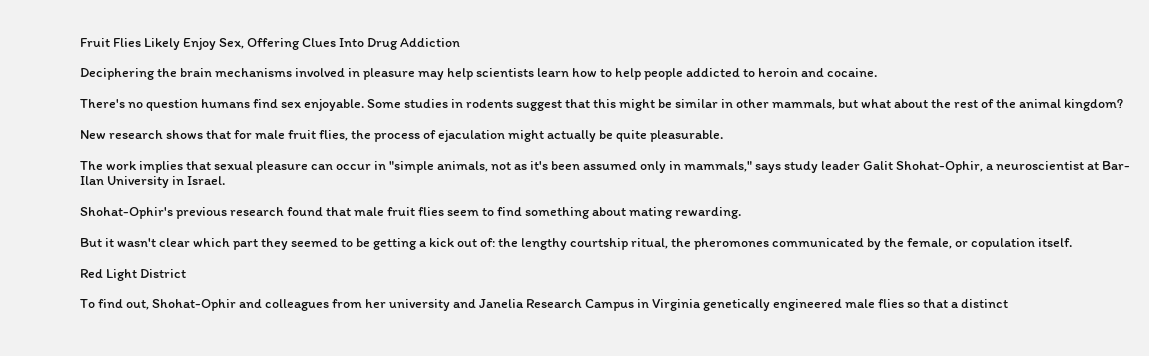Fruit Flies Likely Enjoy Sex, Offering Clues Into Drug Addiction

Deciphering the brain mechanisms involved in pleasure may help scientists learn how to help people addicted to heroin and cocaine.

There's no question humans find sex enjoyable. Some studies in rodents suggest that this might be similar in other mammals, but what about the rest of the animal kingdom?

New research shows that for male fruit flies, the process of ejaculation might actually be quite pleasurable.

The work implies that sexual pleasure can occur in "simple animals, not as it's been assumed only in mammals," says study leader Galit Shohat-Ophir, a neuroscientist at Bar-Ilan University in Israel.

Shohat-Ophir's previous research found that male fruit flies seem to find something about mating rewarding.

But it wasn't clear which part they seemed to be getting a kick out of: the lengthy courtship ritual, the pheromones communicated by the female, or copulation itself.

Red Light District

To find out, Shohat-Ophir and colleagues from her university and Janelia Research Campus in Virginia genetically engineered male flies so that a distinct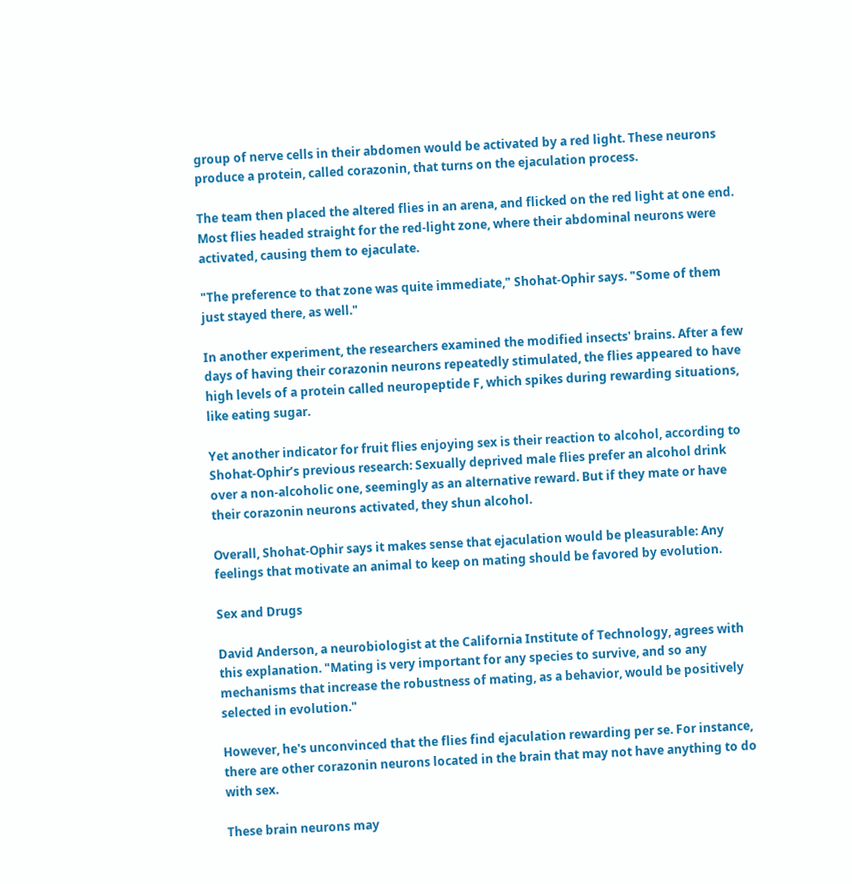group of nerve cells in their abdomen would be activated by a red light. These neurons produce a protein, called corazonin, that turns on the ejaculation process.

The team then placed the altered flies in an arena, and flicked on the red light at one end. Most flies headed straight for the red-light zone, where their abdominal neurons were activated, causing them to ejaculate.

"The preference to that zone was quite immediate," Shohat-Ophir says. "Some of them just stayed there, as well."

In another experiment, the researchers examined the modified insects' brains. After a few days of having their corazonin neurons repeatedly stimulated, the flies appeared to have high levels of a protein called neuropeptide F, which spikes during rewarding situations, like eating sugar.

Yet another indicator for fruit flies enjoying sex is their reaction to alcohol, according to Shohat-Ophir’s previous research: Sexually deprived male flies prefer an alcohol drink over a non-alcoholic one, seemingly as an alternative reward. But if they mate or have their corazonin neurons activated, they shun alcohol.

Overall, Shohat-Ophir says it makes sense that ejaculation would be pleasurable: Any feelings that motivate an animal to keep on mating should be favored by evolution.

Sex and Drugs

David Anderson, a neurobiologist at the California Institute of Technology, agrees with this explanation. "Mating is very important for any species to survive, and so any mechanisms that increase the robustness of mating, as a behavior, would be positively selected in evolution."

However, he's unconvinced that the flies find ejaculation rewarding per se. For instance, there are other corazonin neurons located in the brain that may not have anything to do with sex.

These brain neurons may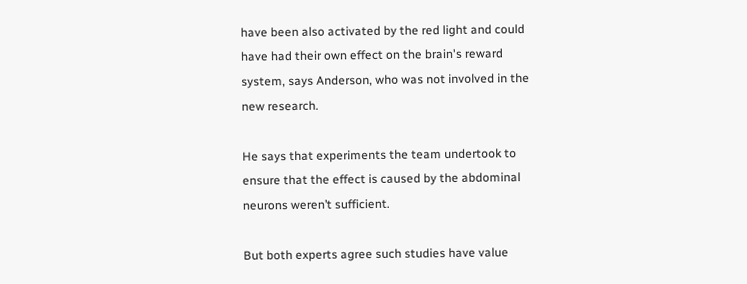have been also activated by the red light and could have had their own effect on the brain's reward system, says Anderson, who was not involved in the new research.

He says that experiments the team undertook to ensure that the effect is caused by the abdominal neurons weren’t sufficient.

But both experts agree such studies have value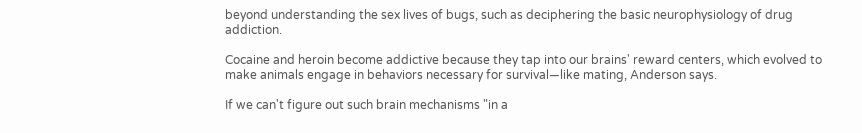beyond understanding the sex lives of bugs, such as deciphering the basic neurophysiology of drug addiction.

Cocaine and heroin become addictive because they tap into our brains' reward centers, which evolved to make animals engage in behaviors necessary for survival—like mating, Anderson says.

If we can't figure out such brain mechanisms "in a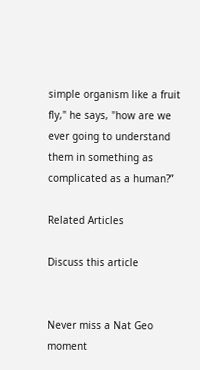simple organism like a fruit fly," he says, "how are we ever going to understand them in something as complicated as a human?”

Related Articles

Discuss this article


Never miss a Nat Geo moment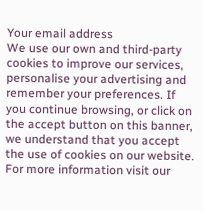Your email address
We use our own and third-party cookies to improve our services, personalise your advertising and remember your preferences. If you continue browsing, or click on the accept button on this banner, we understand that you accept the use of cookies on our website. For more information visit our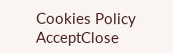Cookies Policy AcceptClose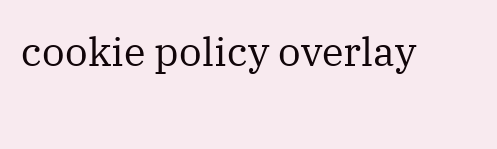cookie policy overlay